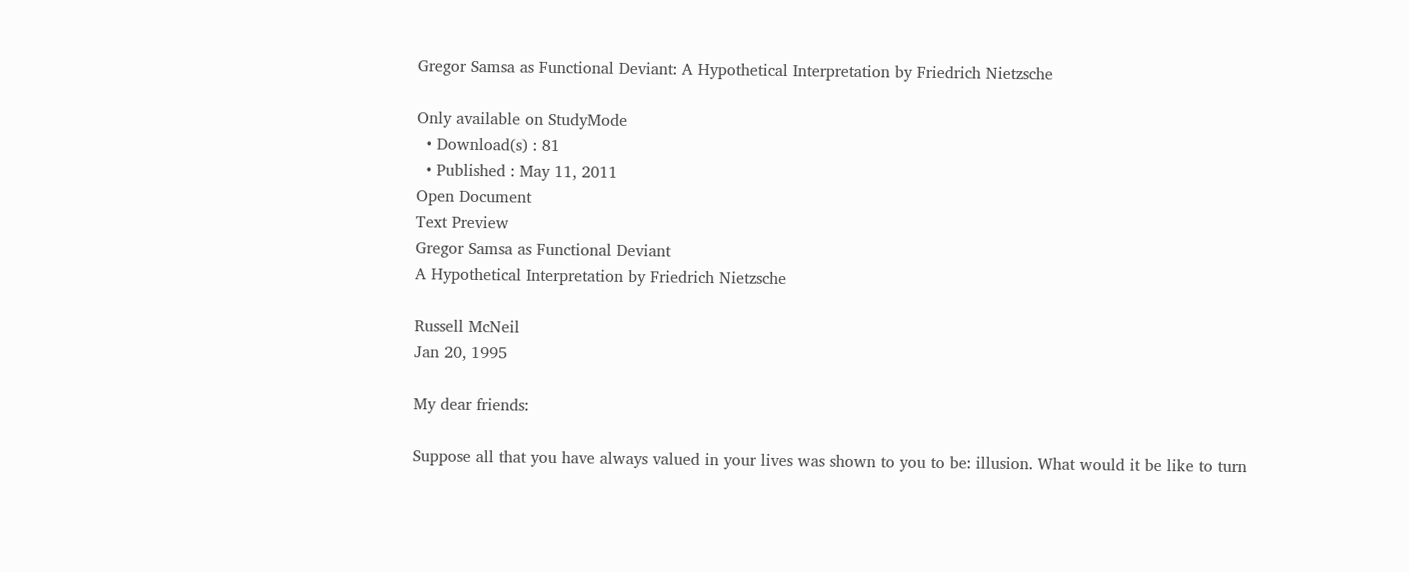Gregor Samsa as Functional Deviant: A Hypothetical Interpretation by Friedrich Nietzsche

Only available on StudyMode
  • Download(s) : 81
  • Published : May 11, 2011
Open Document
Text Preview
Gregor Samsa as Functional Deviant
A Hypothetical Interpretation by Friedrich Nietzsche

Russell McNeil
Jan 20, 1995

My dear friends:

Suppose all that you have always valued in your lives was shown to you to be: illusion. What would it be like to turn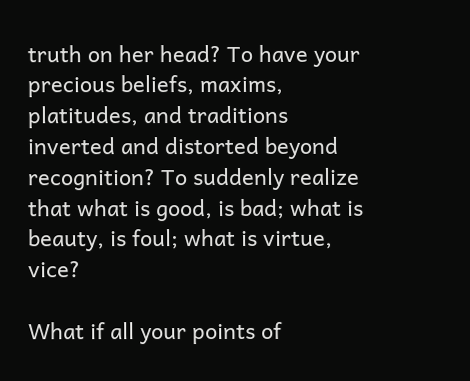truth on her head? To have your precious beliefs, maxims, platitudes, and traditions inverted and distorted beyond recognition? To suddenly realize that what is good, is bad; what is beauty, is foul; what is virtue, vice?

What if all your points of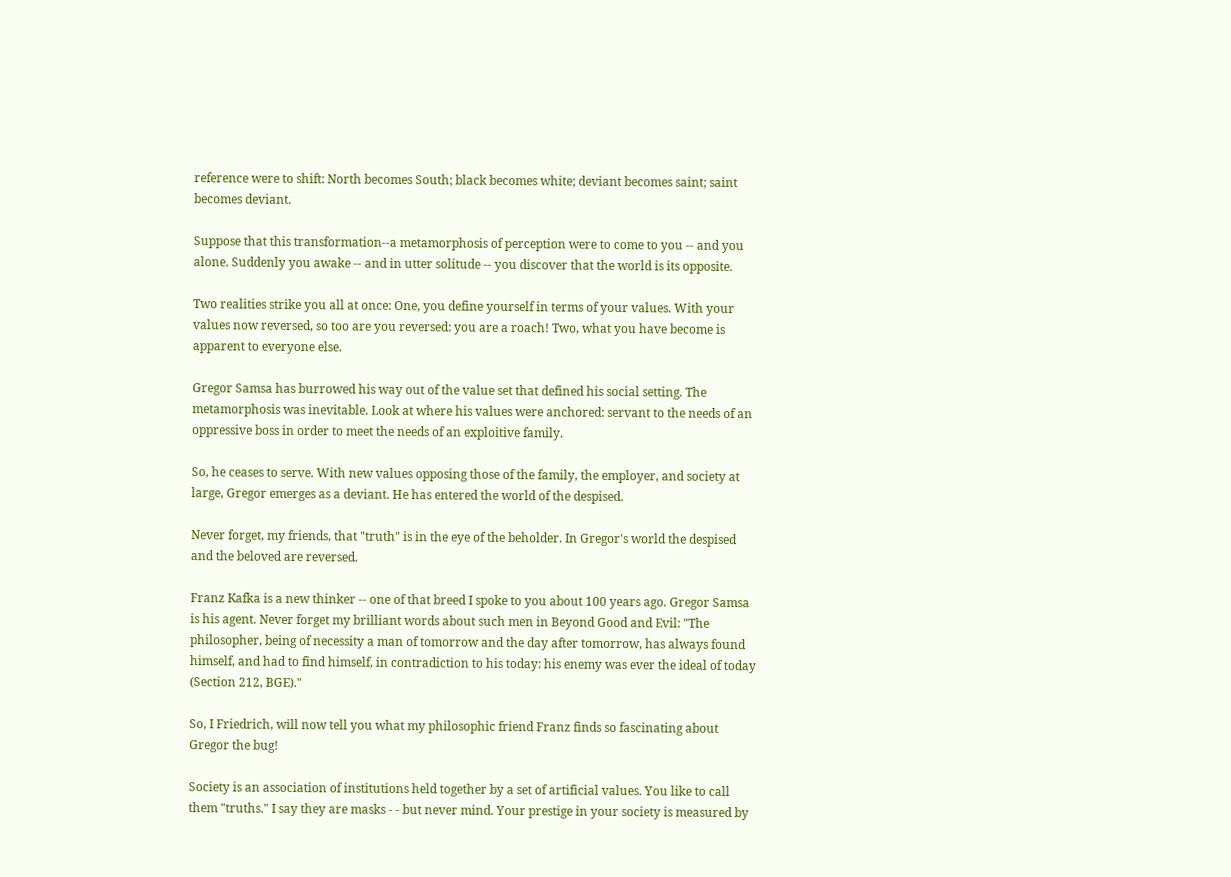reference were to shift: North becomes South; black becomes white; deviant becomes saint; saint
becomes deviant.

Suppose that this transformation--a metamorphosis of perception were to come to you -- and you alone. Suddenly you awake -- and in utter solitude -- you discover that the world is its opposite.

Two realities strike you all at once: One, you define yourself in terms of your values. With your values now reversed, so too are you reversed: you are a roach! Two, what you have become is apparent to everyone else.

Gregor Samsa has burrowed his way out of the value set that defined his social setting. The metamorphosis was inevitable. Look at where his values were anchored: servant to the needs of an oppressive boss in order to meet the needs of an exploitive family.

So, he ceases to serve. With new values opposing those of the family, the employer, and society at large, Gregor emerges as a deviant. He has entered the world of the despised.

Never forget, my friends, that "truth" is in the eye of the beholder. In Gregor's world the despised and the beloved are reversed.

Franz Kafka is a new thinker -- one of that breed I spoke to you about 100 years ago. Gregor Samsa is his agent. Never forget my brilliant words about such men in Beyond Good and Evil: "The philosopher, being of necessity a man of tomorrow and the day after tomorrow, has always found himself, and had to find himself, in contradiction to his today: his enemy was ever the ideal of today (Section 212, BGE)."

So, I Friedrich, will now tell you what my philosophic friend Franz finds so fascinating about Gregor the bug!

Society is an association of institutions held together by a set of artificial values. You like to call them "truths." I say they are masks - - but never mind. Your prestige in your society is measured by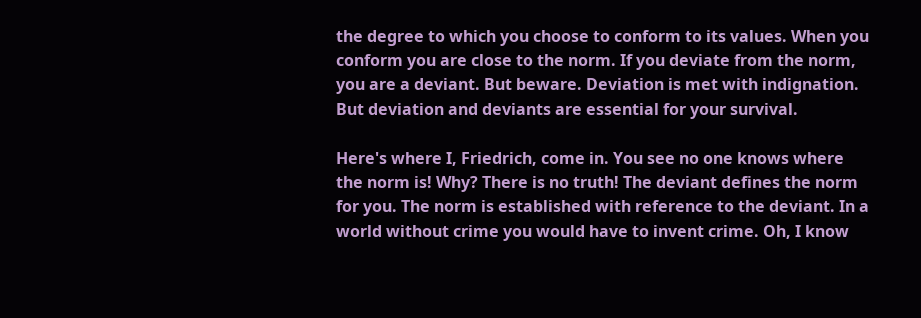the degree to which you choose to conform to its values. When you conform you are close to the norm. If you deviate from the norm, you are a deviant. But beware. Deviation is met with indignation. But deviation and deviants are essential for your survival.

Here's where I, Friedrich, come in. You see no one knows where the norm is! Why? There is no truth! The deviant defines the norm for you. The norm is established with reference to the deviant. In a world without crime you would have to invent crime. Oh, I know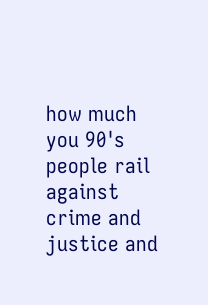how much you 90's people rail against crime and justice and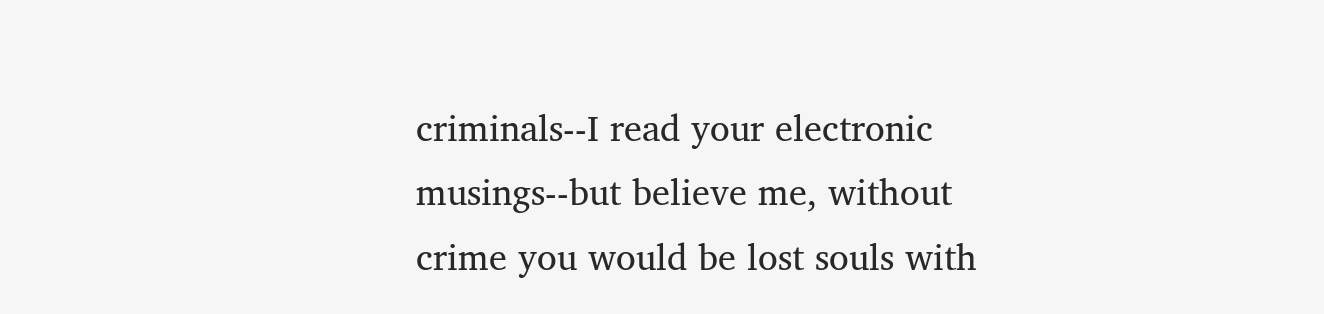criminals--I read your electronic musings--but believe me, without crime you would be lost souls with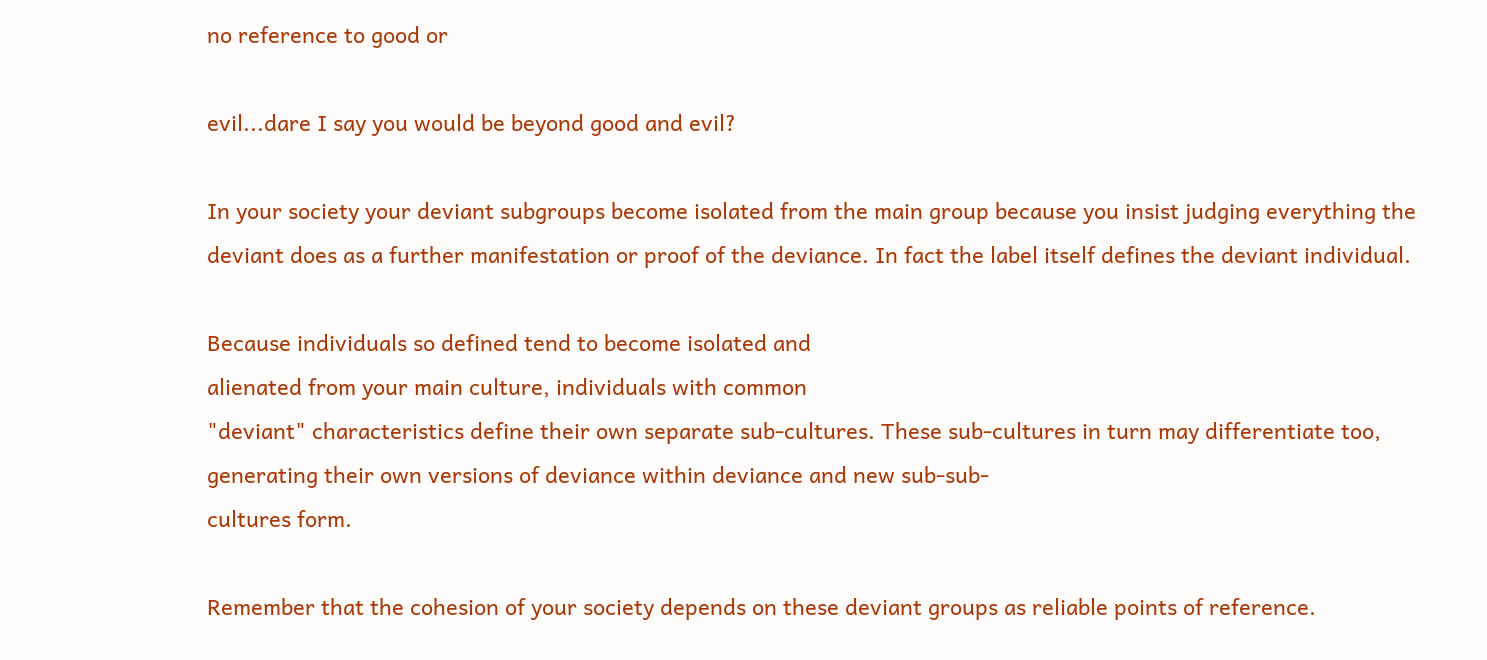no reference to good or

evil...dare I say you would be beyond good and evil?

In your society your deviant subgroups become isolated from the main group because you insist judging everything the deviant does as a further manifestation or proof of the deviance. In fact the label itself defines the deviant individual.

Because individuals so defined tend to become isolated and
alienated from your main culture, individuals with common
"deviant" characteristics define their own separate sub-cultures. These sub-cultures in turn may differentiate too, generating their own versions of deviance within deviance and new sub-sub-
cultures form.

Remember that the cohesion of your society depends on these deviant groups as reliable points of reference.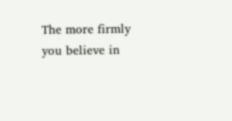The more firmly you believe in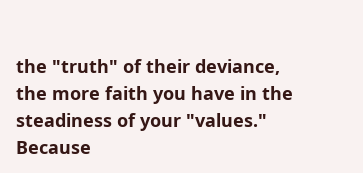the "truth" of their deviance, the more faith you have in the steadiness of your "values." Because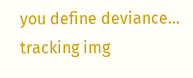you define deviance...
tracking img